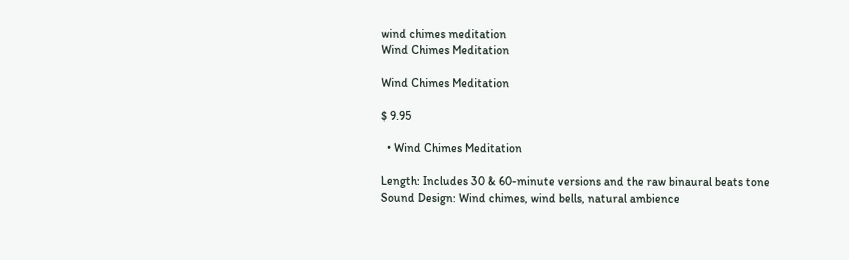wind chimes meditation
Wind Chimes Meditation

Wind Chimes Meditation

$ 9.95

  • Wind Chimes Meditation

Length: Includes 30 & 60-minute versions and the raw binaural beats tone
Sound Design: Wind chimes, wind bells, natural ambience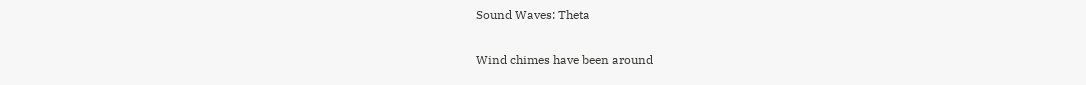Sound Waves: Theta

Wind chimes have been around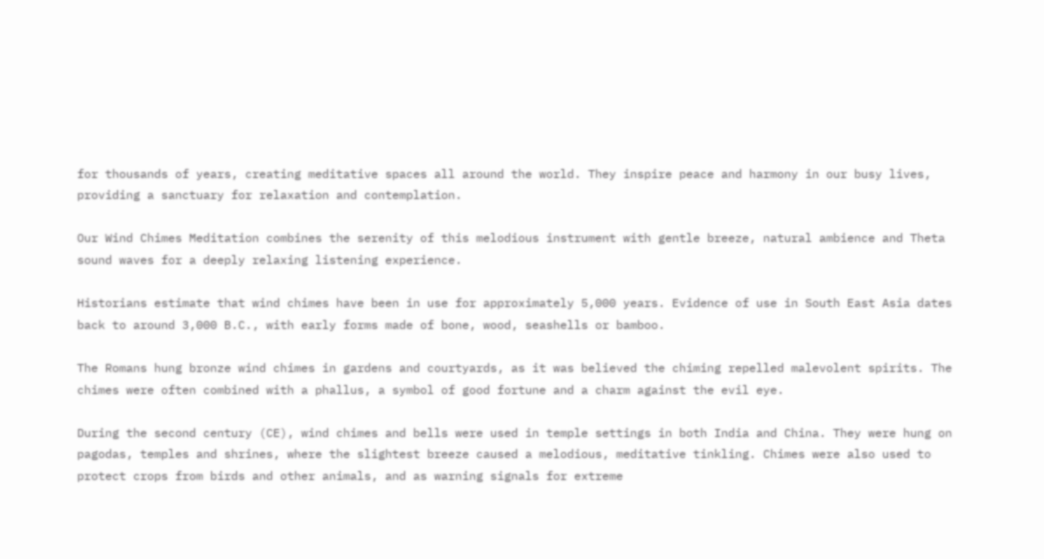for thousands of years, creating meditative spaces all around the world. They inspire peace and harmony in our busy lives, providing a sanctuary for relaxation and contemplation.

Our Wind Chimes Meditation combines the serenity of this melodious instrument with gentle breeze, natural ambience and Theta sound waves for a deeply relaxing listening experience.

Historians estimate that wind chimes have been in use for approximately 5,000 years. Evidence of use in South East Asia dates back to around 3,000 B.C., with early forms made of bone, wood, seashells or bamboo.

The Romans hung bronze wind chimes in gardens and courtyards, as it was believed the chiming repelled malevolent spirits. The chimes were often combined with a phallus, a symbol of good fortune and a charm against the evil eye.

During the second century (CE), wind chimes and bells were used in temple settings in both India and China. They were hung on pagodas, temples and shrines, where the slightest breeze caused a melodious, meditative tinkling. Chimes were also used to protect crops from birds and other animals, and as warning signals for extreme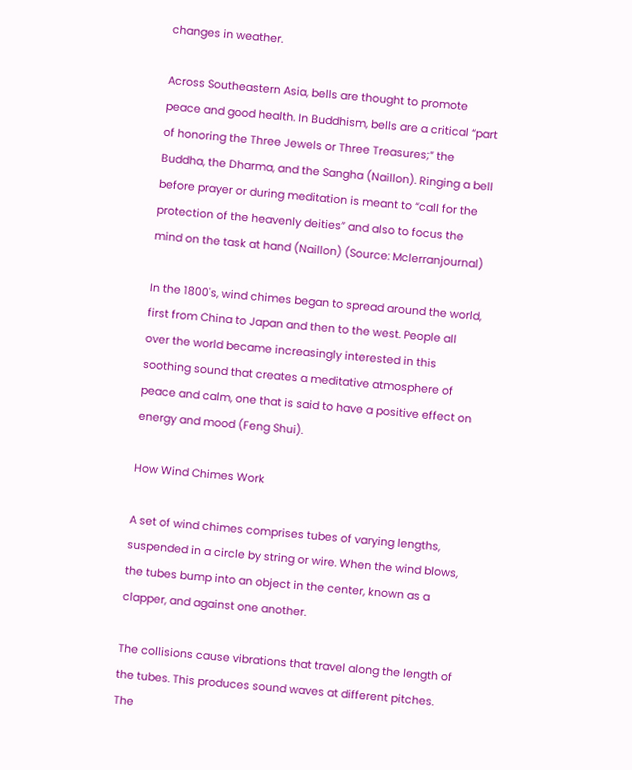changes in weather.

Across Southeastern Asia, bells are thought to promote peace and good health. In Buddhism, bells are a critical “part of honoring the Three Jewels or Three Treasures;” the Buddha, the Dharma, and the Sangha (Naillon). Ringing a bell before prayer or during meditation is meant to “call for the protection of the heavenly deities” and also to focus the mind on the task at hand (Naillon) (Source: Mclerranjournal)

In the 1800's, wind chimes began to spread around the world, first from China to Japan and then to the west. People all over the world became increasingly interested in this soothing sound that creates a meditative atmosphere of peace and calm, one that is said to have a positive effect on energy and mood (Feng Shui).

How Wind Chimes Work

A set of wind chimes comprises tubes of varying lengths, suspended in a circle by string or wire. When the wind blows, the tubes bump into an object in the center, known as a clapper, and against one another.

The collisions cause vibrations that travel along the length of the tubes. This produces sound waves at different pitches. The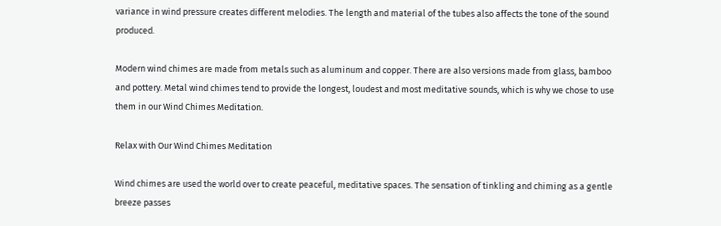variance in wind pressure creates different melodies. The length and material of the tubes also affects the tone of the sound produced.

Modern wind chimes are made from metals such as aluminum and copper. There are also versions made from glass, bamboo and pottery. Metal wind chimes tend to provide the longest, loudest and most meditative sounds, which is why we chose to use them in our Wind Chimes Meditation.

Relax with Our Wind Chimes Meditation

Wind chimes are used the world over to create peaceful, meditative spaces. The sensation of tinkling and chiming as a gentle breeze passes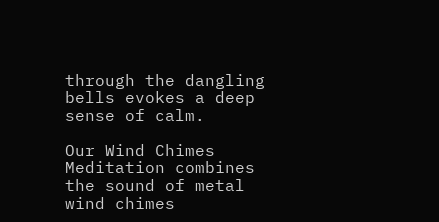through the dangling bells evokes a deep sense of calm.

Our Wind Chimes Meditation combines the sound of metal wind chimes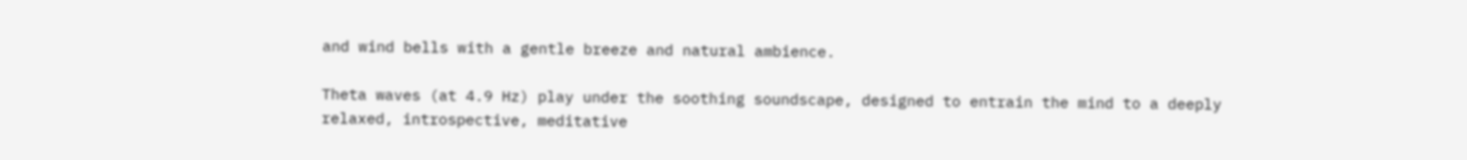and wind bells with a gentle breeze and natural ambience.

Theta waves (at 4.9 Hz) play under the soothing soundscape, designed to entrain the mind to a deeply relaxed, introspective, meditative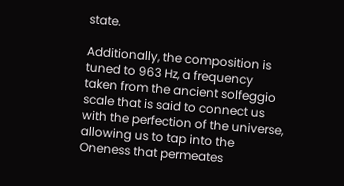state.

Additionally, the composition is tuned to 963 Hz, a frequency taken from the ancient solfeggio scale that is said to connect us with the perfection of the universe, allowing us to tap into the Oneness that permeates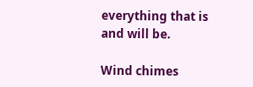everything that is and will be.

Wind chimes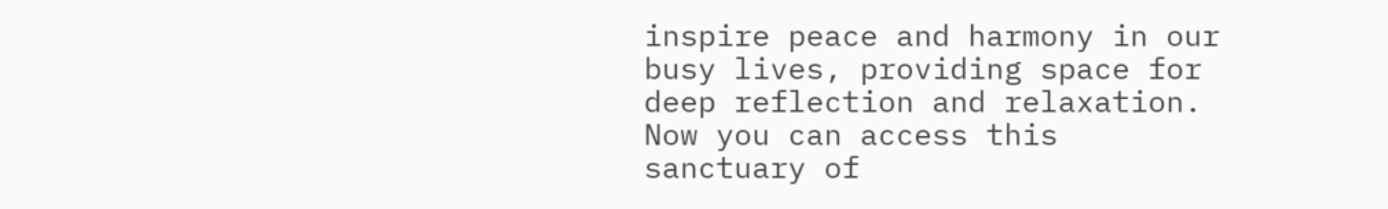inspire peace and harmony in our busy lives, providing space for deep reflection and relaxation. Now you can access this sanctuary of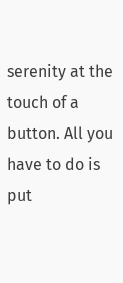serenity at the touch of a button. All you have to do is put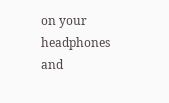on your headphones and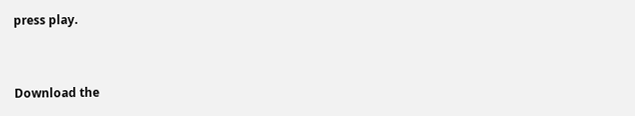press play.


Download the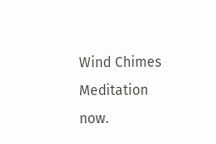Wind Chimes Meditation now.